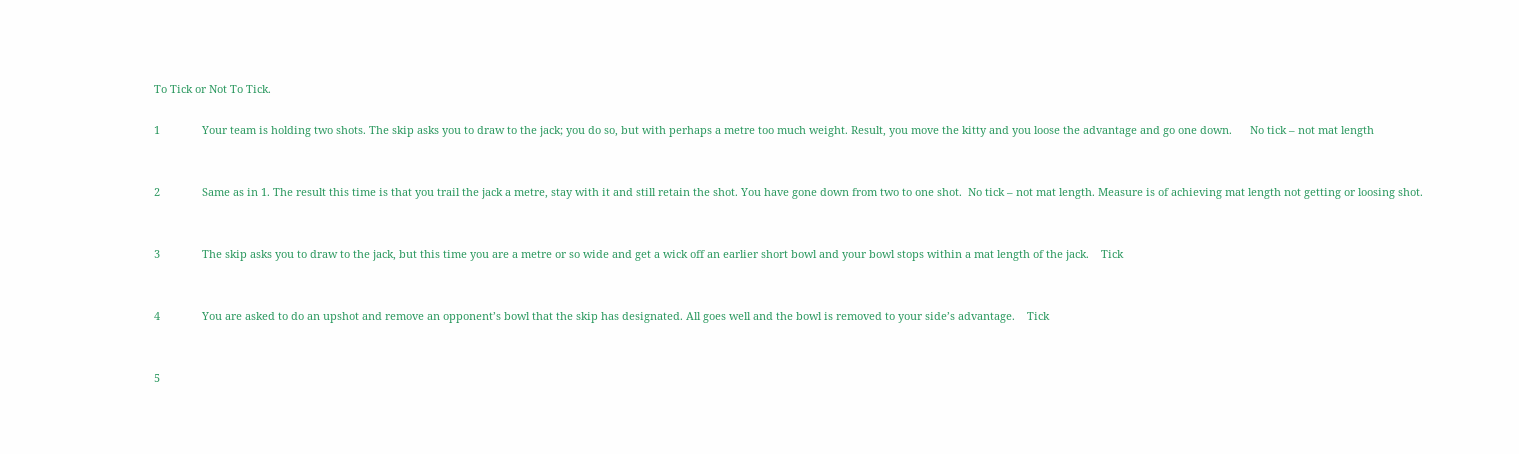To Tick or Not To Tick.

1              Your team is holding two shots. The skip asks you to draw to the jack; you do so, but with perhaps a metre too much weight. Result, you move the kitty and you loose the advantage and go one down.      No tick – not mat length


2              Same as in 1. The result this time is that you trail the jack a metre, stay with it and still retain the shot. You have gone down from two to one shot.  No tick – not mat length. Measure is of achieving mat length not getting or loosing shot.


3              The skip asks you to draw to the jack, but this time you are a metre or so wide and get a wick off an earlier short bowl and your bowl stops within a mat length of the jack.    Tick


4              You are asked to do an upshot and remove an opponent’s bowl that the skip has designated. All goes well and the bowl is removed to your side’s advantage.    Tick


5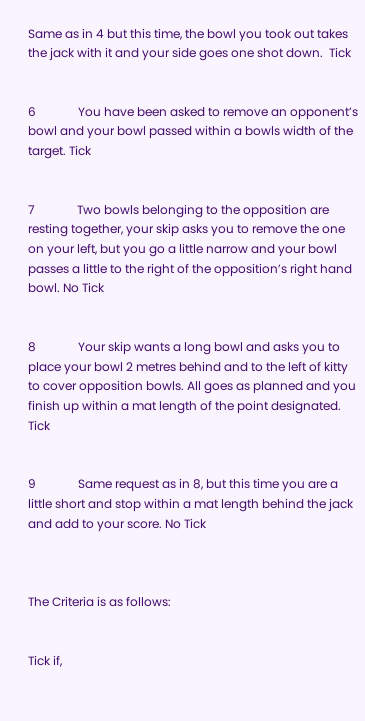Same as in 4 but this time, the bowl you took out takes the jack with it and your side goes one shot down.  Tick


6              You have been asked to remove an opponent’s bowl and your bowl passed within a bowls width of the target. Tick


7              Two bowls belonging to the opposition are resting together, your skip asks you to remove the one on your left, but you go a little narrow and your bowl passes a little to the right of the opposition’s right hand bowl. No Tick


8              Your skip wants a long bowl and asks you to place your bowl 2 metres behind and to the left of kitty to cover opposition bowls. All goes as planned and you finish up within a mat length of the point designated. Tick


9              Same request as in 8, but this time you are a little short and stop within a mat length behind the jack and add to your score. No Tick



The Criteria is as follows:


Tick if,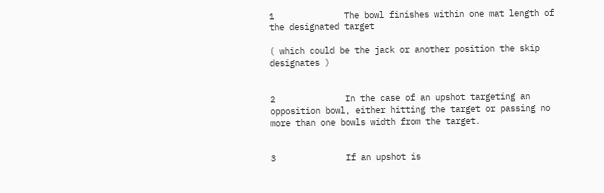1              The bowl finishes within one mat length of the designated target

( which could be the jack or another position the skip designates )


2              In the case of an upshot targeting an opposition bowl, either hitting the target or passing no more than one bowls width from the target.


3              If an upshot is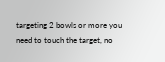targeting 2 bowls or more you need to touch the target, no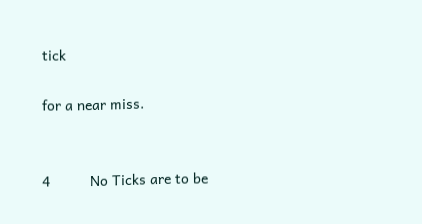tick

for a near miss.


4          No Ticks are to be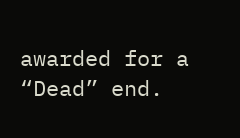awarded for a “Dead” end.